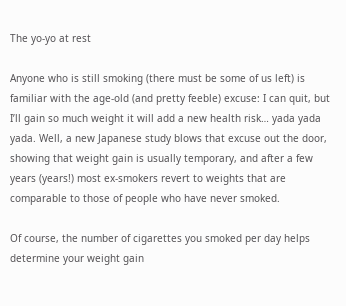The yo-yo at rest

Anyone who is still smoking (there must be some of us left) is familiar with the age-old (and pretty feeble) excuse: I can quit, but I’ll gain so much weight it will add a new health risk… yada yada yada. Well, a new Japanese study blows that excuse out the door, showing that weight gain is usually temporary, and after a few years (years!) most ex-smokers revert to weights that are comparable to those of people who have never smoked.

Of course, the number of cigarettes you smoked per day helps determine your weight gain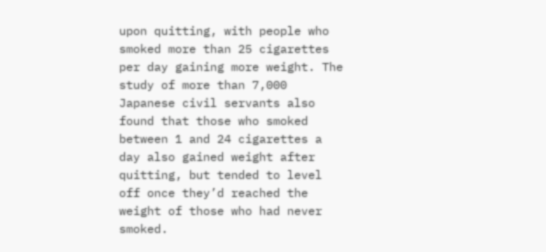upon quitting, with people who smoked more than 25 cigarettes per day gaining more weight. The study of more than 7,000 Japanese civil servants also found that those who smoked between 1 and 24 cigarettes a day also gained weight after quitting, but tended to level off once they’d reached the weight of those who had never smoked.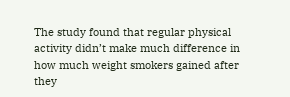The study found that regular physical activity didn’t make much difference in how much weight smokers gained after they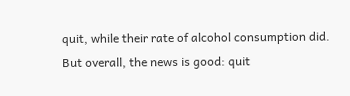quit, while their rate of alcohol consumption did. But overall, the news is good: quit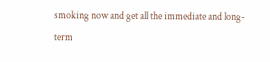smoking now and get all the immediate and long-term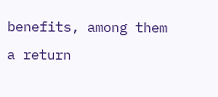benefits, among them a return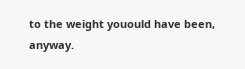to the weight youould have been, anyway.